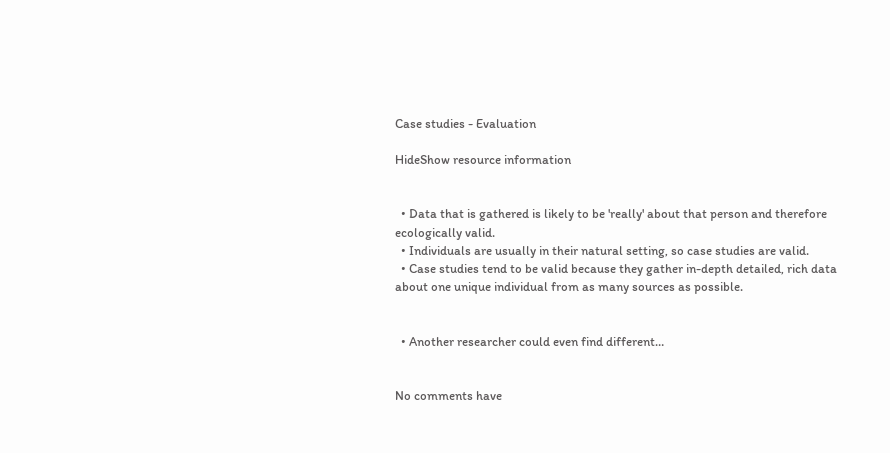Case studies - Evaluation

HideShow resource information


  • Data that is gathered is likely to be 'really' about that person and therefore ecologically valid.
  • Individuals are usually in their natural setting, so case studies are valid.
  • Case studies tend to be valid because they gather in-depth detailed, rich data about one unique individual from as many sources as possible.


  • Another researcher could even find different…


No comments have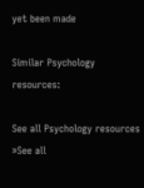yet been made

Similar Psychology resources:

See all Psychology resources »See all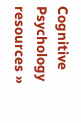Cognitive Psychology resources »